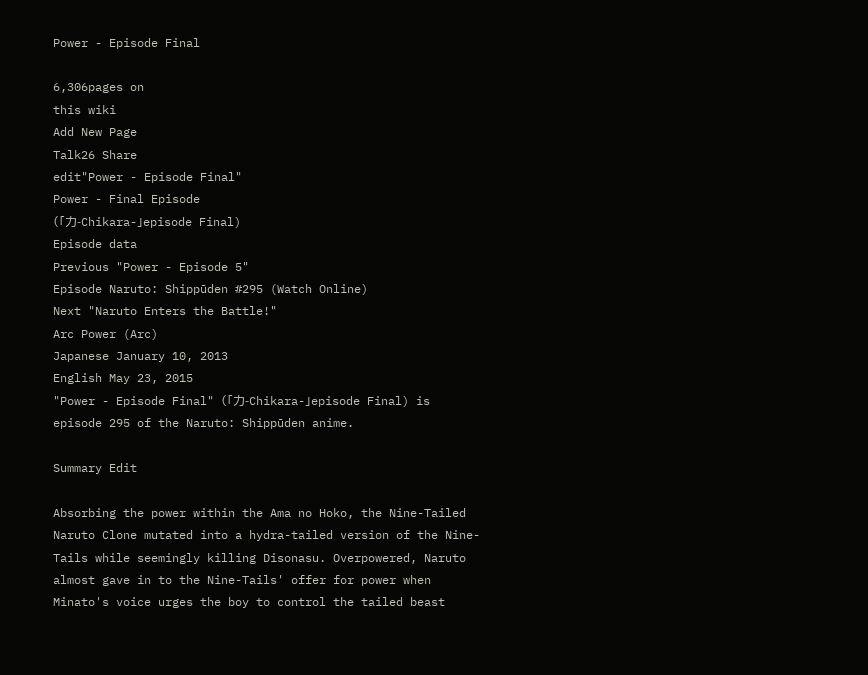Power - Episode Final

6,306pages on
this wiki
Add New Page
Talk26 Share
edit"Power - Episode Final"
Power - Final Episode
(「力-Chikara-」episode Final)
Episode data
Previous "Power - Episode 5"
Episode Naruto: Shippūden #295 (Watch Online)
Next "Naruto Enters the Battle!"
Arc Power (Arc)
Japanese January 10, 2013
English May 23, 2015
"Power - Episode Final" (「力-Chikara-」episode Final) is episode 295 of the Naruto: Shippūden anime.

Summary Edit

Absorbing the power within the Ama no Hoko, the Nine-Tailed Naruto Clone mutated into a hydra-tailed version of the Nine-Tails while seemingly killing Disonasu. Overpowered, Naruto almost gave in to the Nine-Tails' offer for power when Minato's voice urges the boy to control the tailed beast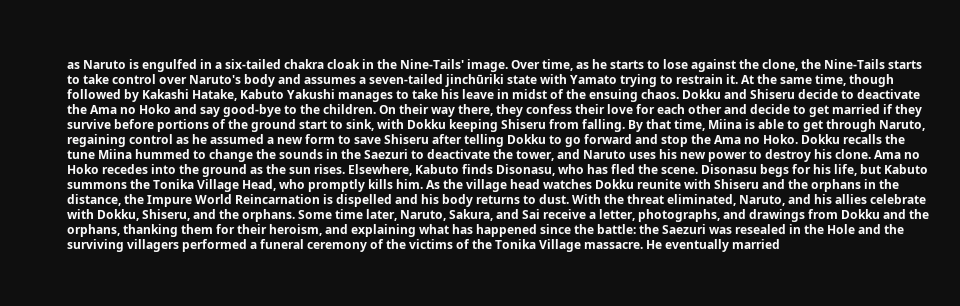as Naruto is engulfed in a six-tailed chakra cloak in the Nine-Tails' image. Over time, as he starts to lose against the clone, the Nine-Tails starts to take control over Naruto's body and assumes a seven-tailed jinchūriki state with Yamato trying to restrain it. At the same time, though followed by Kakashi Hatake, Kabuto Yakushi manages to take his leave in midst of the ensuing chaos. Dokku and Shiseru decide to deactivate the Ama no Hoko and say good-bye to the children. On their way there, they confess their love for each other and decide to get married if they survive before portions of the ground start to sink, with Dokku keeping Shiseru from falling. By that time, Miina is able to get through Naruto, regaining control as he assumed a new form to save Shiseru after telling Dokku to go forward and stop the Ama no Hoko. Dokku recalls the tune Miina hummed to change the sounds in the Saezuri to deactivate the tower, and Naruto uses his new power to destroy his clone. Ama no Hoko recedes into the ground as the sun rises. Elsewhere, Kabuto finds Disonasu, who has fled the scene. Disonasu begs for his life, but Kabuto summons the Tonika Village Head, who promptly kills him. As the village head watches Dokku reunite with Shiseru and the orphans in the distance, the Impure World Reincarnation is dispelled and his body returns to dust. With the threat eliminated, Naruto, and his allies celebrate with Dokku, Shiseru, and the orphans. Some time later, Naruto, Sakura, and Sai receive a letter, photographs, and drawings from Dokku and the orphans, thanking them for their heroism, and explaining what has happened since the battle: the Saezuri was resealed in the Hole and the surviving villagers performed a funeral ceremony of the victims of the Tonika Village massacre. He eventually married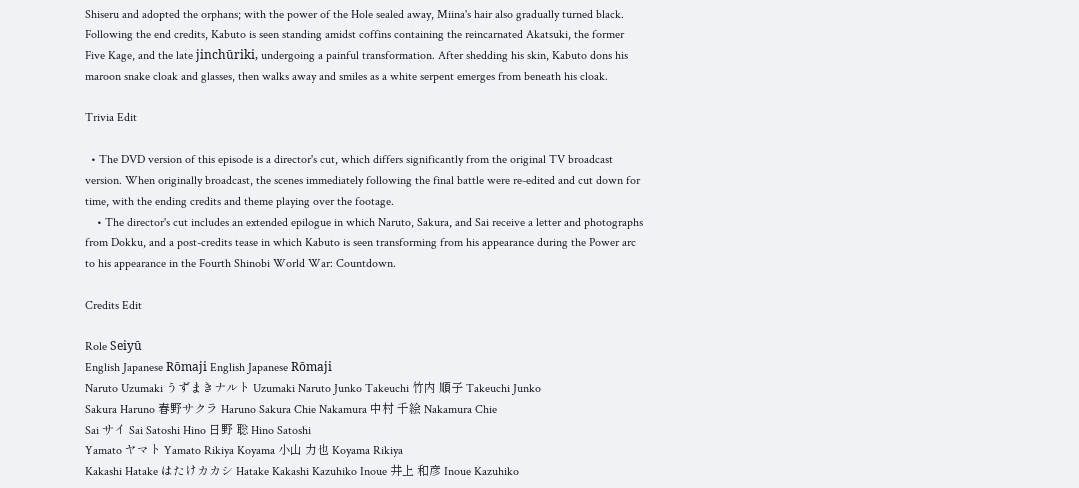Shiseru and adopted the orphans; with the power of the Hole sealed away, Miina's hair also gradually turned black. Following the end credits, Kabuto is seen standing amidst coffins containing the reincarnated Akatsuki, the former Five Kage, and the late jinchūriki, undergoing a painful transformation. After shedding his skin, Kabuto dons his maroon snake cloak and glasses, then walks away and smiles as a white serpent emerges from beneath his cloak.

Trivia Edit

  • The DVD version of this episode is a director's cut, which differs significantly from the original TV broadcast version. When originally broadcast, the scenes immediately following the final battle were re-edited and cut down for time, with the ending credits and theme playing over the footage.
    • The director's cut includes an extended epilogue in which Naruto, Sakura, and Sai receive a letter and photographs from Dokku, and a post-credits tease in which Kabuto is seen transforming from his appearance during the Power arc to his appearance in the Fourth Shinobi World War: Countdown.

Credits Edit

Role Seiyū
English Japanese Rōmaji English Japanese Rōmaji
Naruto Uzumaki うずまきナルト Uzumaki Naruto Junko Takeuchi 竹内 順子 Takeuchi Junko
Sakura Haruno 春野サクラ Haruno Sakura Chie Nakamura 中村 千絵 Nakamura Chie
Sai サイ Sai Satoshi Hino 日野 聡 Hino Satoshi
Yamato ヤマト Yamato Rikiya Koyama 小山 力也 Koyama Rikiya
Kakashi Hatake はたけカカシ Hatake Kakashi Kazuhiko Inoue 井上 和彦 Inoue Kazuhiko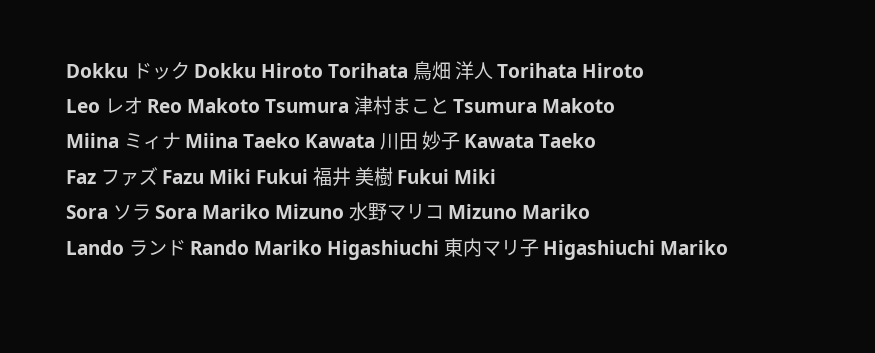Dokku ドック Dokku Hiroto Torihata 鳥畑 洋人 Torihata Hiroto
Leo レオ Reo Makoto Tsumura 津村まこと Tsumura Makoto
Miina ミィナ Miina Taeko Kawata 川田 妙子 Kawata Taeko
Faz ファズ Fazu Miki Fukui 福井 美樹 Fukui Miki
Sora ソラ Sora Mariko Mizuno 水野マリコ Mizuno Mariko
Lando ランド Rando Mariko Higashiuchi 東内マリ子 Higashiuchi Mariko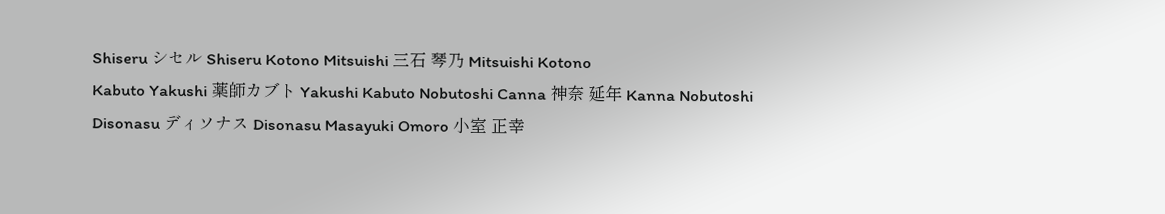Shiseru シセル Shiseru Kotono Mitsuishi 三石 琴乃 Mitsuishi Kotono
Kabuto Yakushi 薬師カブト Yakushi Kabuto Nobutoshi Canna 神奈 延年 Kanna Nobutoshi
Disonasu ディソナス Disonasu Masayuki Omoro 小室 正幸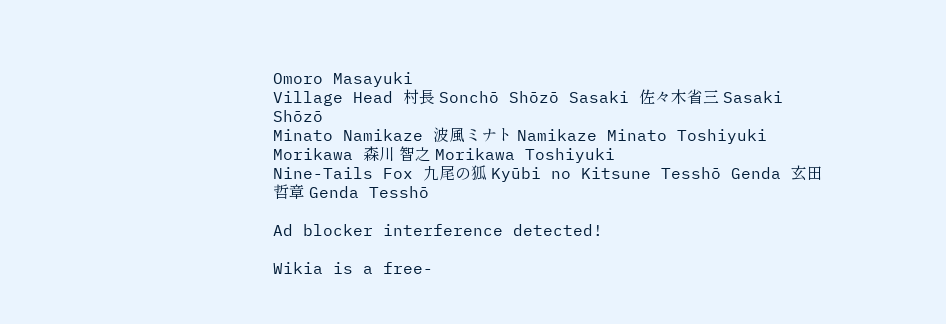Omoro Masayuki
Village Head 村長 Sonchō Shōzō Sasaki 佐々木省三 Sasaki Shōzō
Minato Namikaze 波風ミナト Namikaze Minato Toshiyuki Morikawa 森川 智之 Morikawa Toshiyuki
Nine-Tails Fox 九尾の狐 Kyūbi no Kitsune Tesshō Genda 玄田 哲章 Genda Tesshō

Ad blocker interference detected!

Wikia is a free-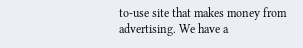to-use site that makes money from advertising. We have a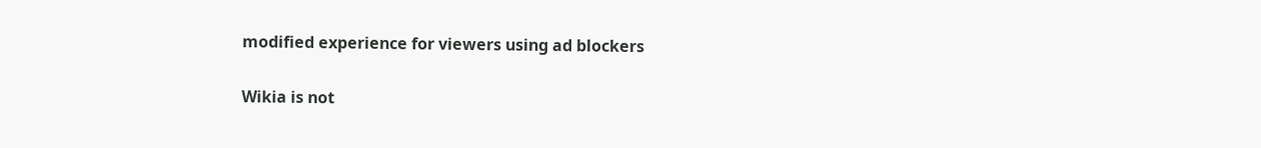modified experience for viewers using ad blockers

Wikia is not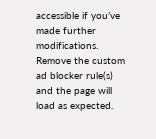accessible if you’ve made further modifications. Remove the custom ad blocker rule(s) and the page will load as expected.